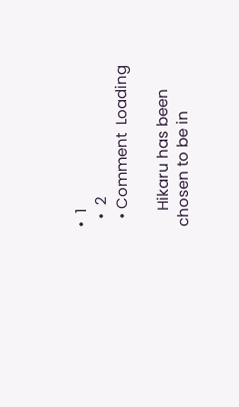•  1
  •  2
  • Comment  Loading

    Hikaru has been chosen to be in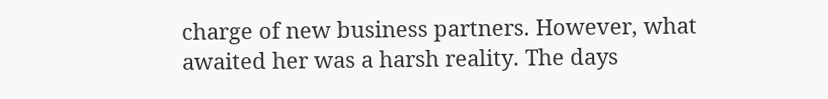charge of new business partners. However, what awaited her was a harsh reality. The days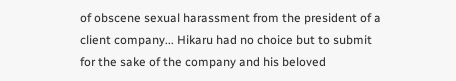of obscene sexual harassment from the president of a client company... Hikaru had no choice but to submit for the sake of the company and his beloved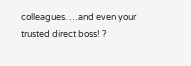colleagues. …and even your trusted direct boss! ?